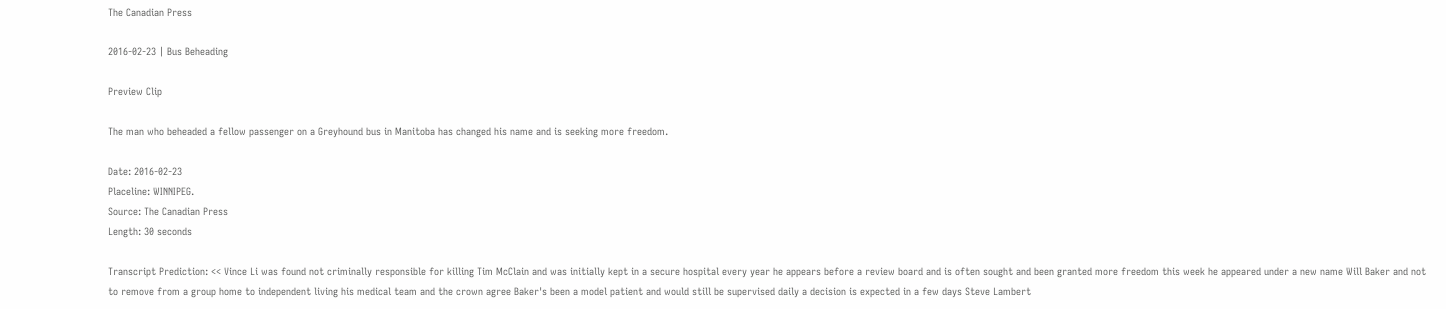The Canadian Press

2016-02-23 | Bus Beheading

Preview Clip

The man who beheaded a fellow passenger on a Greyhound bus in Manitoba has changed his name and is seeking more freedom.

Date: 2016-02-23
Placeline: WINNIPEG.
Source: The Canadian Press
Length: 30 seconds

Transcript Prediction: << Vince Li was found not criminally responsible for killing Tim McClain and was initially kept in a secure hospital every year he appears before a review board and is often sought and been granted more freedom this week he appeared under a new name Will Baker and not to remove from a group home to independent living his medical team and the crown agree Baker's been a model patient and would still be supervised daily a decision is expected in a few days Steve Lambert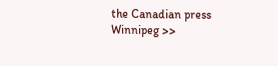the Canadian press Winnipeg >>